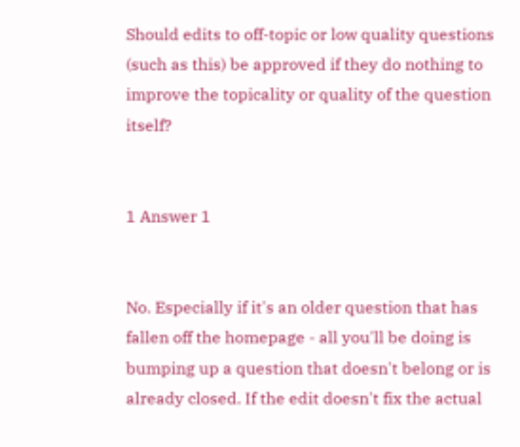Should edits to off-topic or low quality questions (such as this) be approved if they do nothing to improve the topicality or quality of the question itself?


1 Answer 1


No. Especially if it's an older question that has fallen off the homepage - all you'll be doing is bumping up a question that doesn't belong or is already closed. If the edit doesn't fix the actual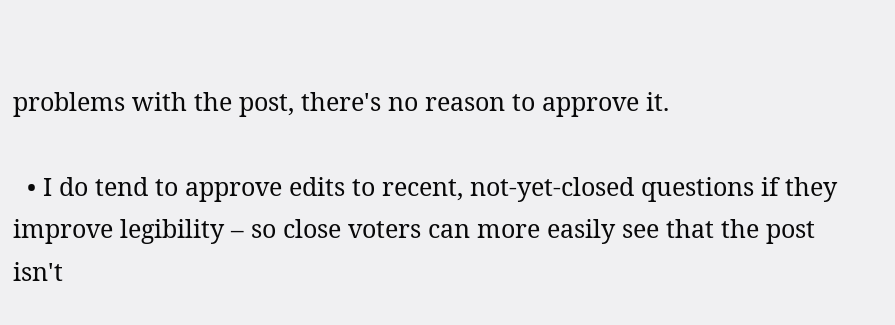problems with the post, there's no reason to approve it.

  • I do tend to approve edits to recent, not-yet-closed questions if they improve legibility – so close voters can more easily see that the post isn't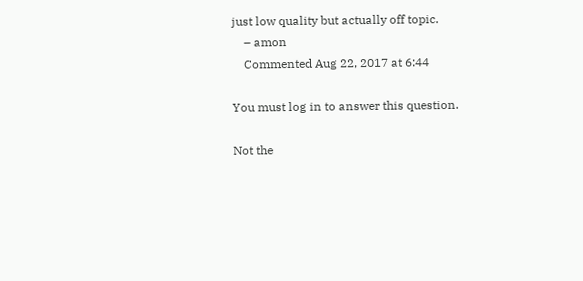just low quality but actually off topic.
    – amon
    Commented Aug 22, 2017 at 6:44

You must log in to answer this question.

Not the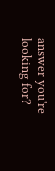answer you're looking for?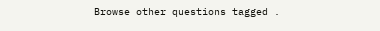Browse other questions tagged .